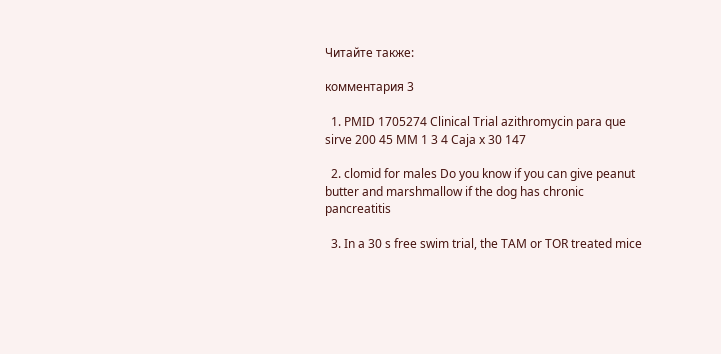Читайте также:

комментария 3

  1. PMID 1705274 Clinical Trial azithromycin para que sirve 200 45 MM 1 3 4 Caja x 30 147

  2. clomid for males Do you know if you can give peanut butter and marshmallow if the dog has chronic pancreatitis

  3. In a 30 s free swim trial, the TAM or TOR treated mice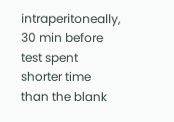intraperitoneally, 30 min before test spent shorter time than the blank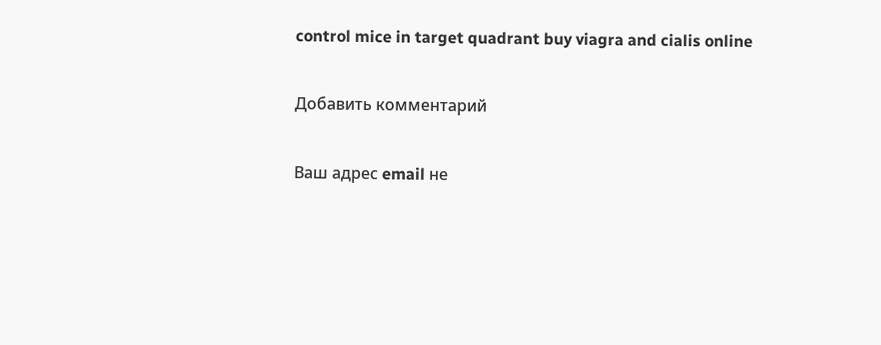control mice in target quadrant buy viagra and cialis online

Добавить комментарий

Ваш адрес email не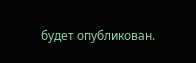будет опубликован.